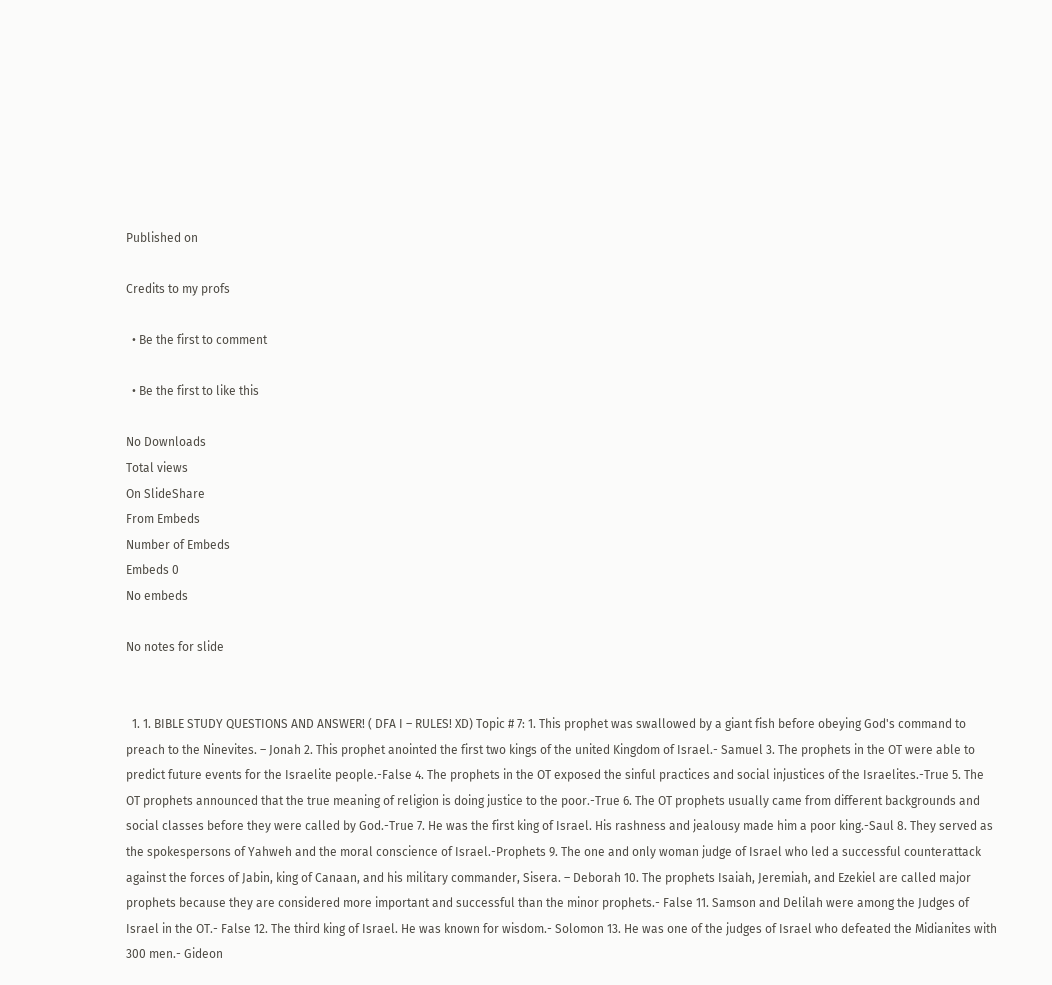Published on

Credits to my profs

  • Be the first to comment

  • Be the first to like this

No Downloads
Total views
On SlideShare
From Embeds
Number of Embeds
Embeds 0
No embeds

No notes for slide


  1. 1. BIBLE STUDY QUESTIONS AND ANSWER! ( DFA I – RULES! XD) Topic # 7: 1. This prophet was swallowed by a giant fish before obeying God's command to preach to the Ninevites. – Jonah 2. This prophet anointed the first two kings of the united Kingdom of Israel.- Samuel 3. The prophets in the OT were able to predict future events for the Israelite people.-False 4. The prophets in the OT exposed the sinful practices and social injustices of the Israelites.-True 5. The OT prophets announced that the true meaning of religion is doing justice to the poor.-True 6. The OT prophets usually came from different backgrounds and social classes before they were called by God.-True 7. He was the first king of Israel. His rashness and jealousy made him a poor king.-Saul 8. They served as the spokespersons of Yahweh and the moral conscience of Israel.-Prophets 9. The one and only woman judge of Israel who led a successful counterattack against the forces of Jabin, king of Canaan, and his military commander, Sisera. – Deborah 10. The prophets Isaiah, Jeremiah, and Ezekiel are called major prophets because they are considered more important and successful than the minor prophets.- False 11. Samson and Delilah were among the Judges of Israel in the OT.- False 12. The third king of Israel. He was known for wisdom.- Solomon 13. He was one of the judges of Israel who defeated the Midianites with 300 men.- Gideon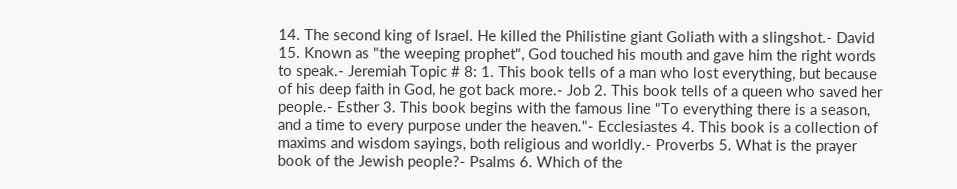14. The second king of Israel. He killed the Philistine giant Goliath with a slingshot.- David 15. Known as "the weeping prophet", God touched his mouth and gave him the right words to speak.- Jeremiah Topic # 8: 1. This book tells of a man who lost everything, but because of his deep faith in God, he got back more.- Job 2. This book tells of a queen who saved her people.- Esther 3. This book begins with the famous line "To everything there is a season, and a time to every purpose under the heaven."- Ecclesiastes 4. This book is a collection of maxims and wisdom sayings, both religious and worldly.- Proverbs 5. What is the prayer book of the Jewish people?- Psalms 6. Which of the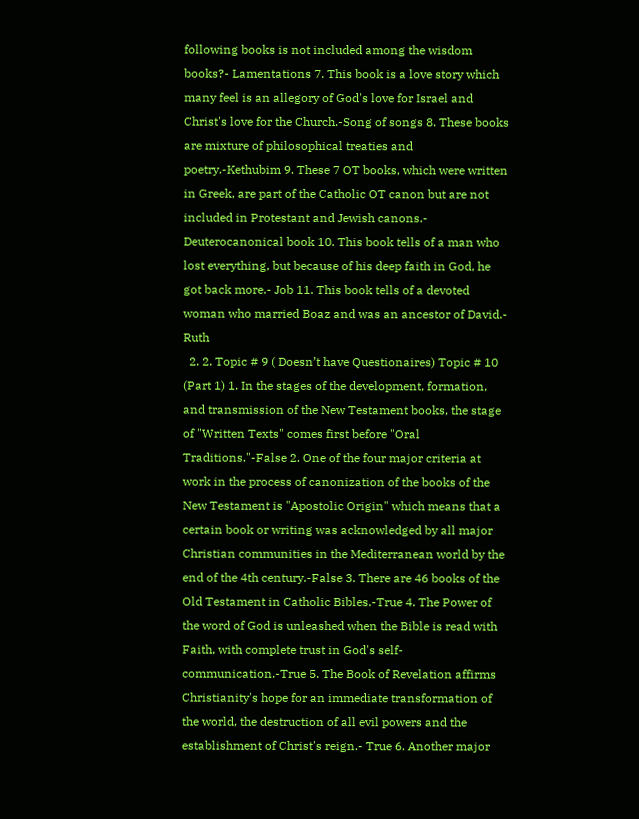following books is not included among the wisdom books?- Lamentations 7. This book is a love story which many feel is an allegory of God's love for Israel and Christ's love for the Church.-Song of songs 8. These books are mixture of philosophical treaties and poetry.-Kethubim 9. These 7 OT books, which were written in Greek, are part of the Catholic OT canon but are not included in Protestant and Jewish canons.- Deuterocanonical book 10. This book tells of a man who lost everything, but because of his deep faith in God, he got back more.- Job 11. This book tells of a devoted woman who married Boaz and was an ancestor of David.- Ruth
  2. 2. Topic # 9 ( Doesn’t have Questionaires) Topic # 10 (Part 1) 1. In the stages of the development, formation, and transmission of the New Testament books, the stage of "Written Texts" comes first before "Oral Traditions."-False 2. One of the four major criteria at work in the process of canonization of the books of the New Testament is "Apostolic Origin" which means that a certain book or writing was acknowledged by all major Christian communities in the Mediterranean world by the end of the 4th century.-False 3. There are 46 books of the Old Testament in Catholic Bibles.-True 4. The Power of the word of God is unleashed when the Bible is read with Faith, with complete trust in God's self-communication.-True 5. The Book of Revelation affirms Christianity's hope for an immediate transformation of the world, the destruction of all evil powers and the establishment of Christ's reign.- True 6. Another major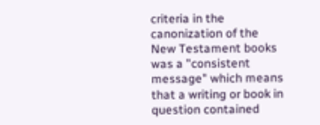criteria in the canonization of the New Testament books was a "consistent message" which means that a writing or book in question contained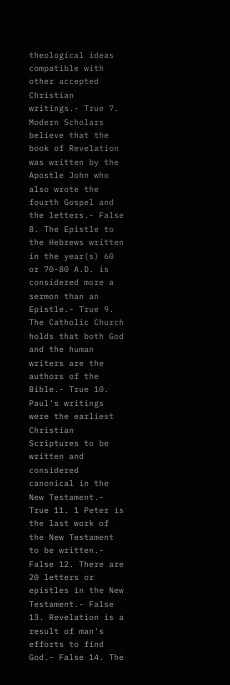theological ideas compatible with other accepted Christian writings.- True 7. Modern Scholars believe that the book of Revelation was written by the Apostle John who also wrote the fourth Gospel and the letters.- False 8. The Epistle to the Hebrews written in the year(s) 60 or 70-80 A.D. is considered more a sermon than an Epistle.- True 9. The Catholic Church holds that both God and the human writers are the authors of the Bible.- True 10. Paul's writings were the earliest Christian Scriptures to be written and considered canonical in the New Testament.- True 11. 1 Peter is the last work of the New Testament to be written.- False 12. There are 20 letters or epistles in the New Testament.- False 13. Revelation is a result of man's efforts to find God.- False 14. The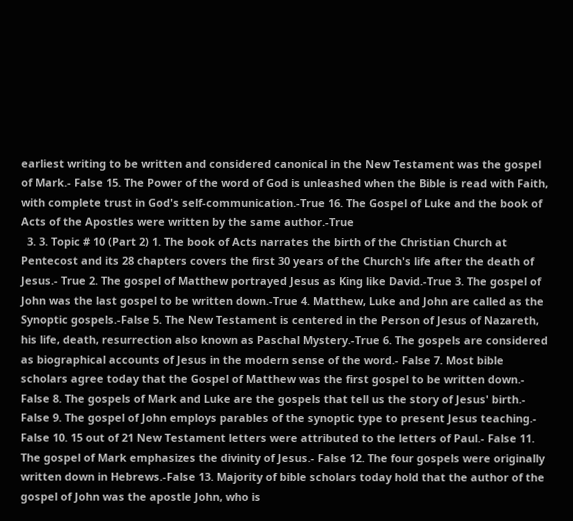earliest writing to be written and considered canonical in the New Testament was the gospel of Mark.- False 15. The Power of the word of God is unleashed when the Bible is read with Faith, with complete trust in God's self-communication.-True 16. The Gospel of Luke and the book of Acts of the Apostles were written by the same author.-True
  3. 3. Topic # 10 (Part 2) 1. The book of Acts narrates the birth of the Christian Church at Pentecost and its 28 chapters covers the first 30 years of the Church's life after the death of Jesus.- True 2. The gospel of Matthew portrayed Jesus as King like David.-True 3. The gospel of John was the last gospel to be written down.-True 4. Matthew, Luke and John are called as the Synoptic gospels.-False 5. The New Testament is centered in the Person of Jesus of Nazareth, his life, death, resurrection also known as Paschal Mystery.-True 6. The gospels are considered as biographical accounts of Jesus in the modern sense of the word.- False 7. Most bible scholars agree today that the Gospel of Matthew was the first gospel to be written down.- False 8. The gospels of Mark and Luke are the gospels that tell us the story of Jesus' birth.- False 9. The gospel of John employs parables of the synoptic type to present Jesus teaching.- False 10. 15 out of 21 New Testament letters were attributed to the letters of Paul.- False 11. The gospel of Mark emphasizes the divinity of Jesus.- False 12. The four gospels were originally written down in Hebrews.-False 13. Majority of bible scholars today hold that the author of the gospel of John was the apostle John, who is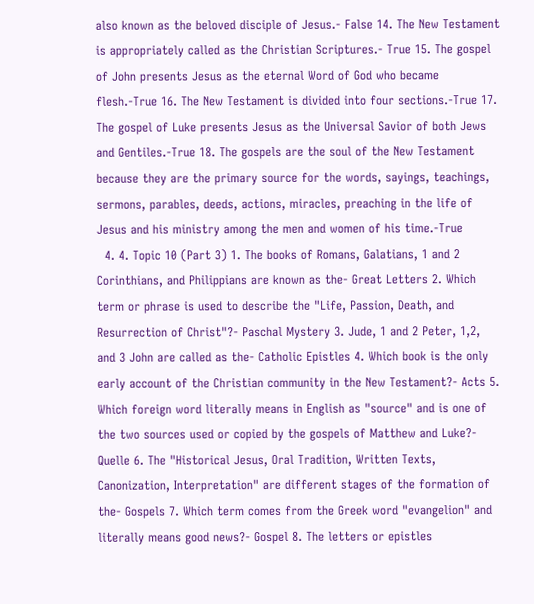also known as the beloved disciple of Jesus.- False 14. The New Testament is appropriately called as the Christian Scriptures.- True 15. The gospel of John presents Jesus as the eternal Word of God who became flesh.-True 16. The New Testament is divided into four sections.-True 17. The gospel of Luke presents Jesus as the Universal Savior of both Jews and Gentiles.-True 18. The gospels are the soul of the New Testament because they are the primary source for the words, sayings, teachings, sermons, parables, deeds, actions, miracles, preaching in the life of Jesus and his ministry among the men and women of his time.-True
  4. 4. Topic 10 (Part 3) 1. The books of Romans, Galatians, 1 and 2 Corinthians, and Philippians are known as the- Great Letters 2. Which term or phrase is used to describe the "Life, Passion, Death, and Resurrection of Christ"?- Paschal Mystery 3. Jude, 1 and 2 Peter, 1,2, and 3 John are called as the- Catholic Epistles 4. Which book is the only early account of the Christian community in the New Testament?- Acts 5. Which foreign word literally means in English as "source" and is one of the two sources used or copied by the gospels of Matthew and Luke?- Quelle 6. The "Historical Jesus, Oral Tradition, Written Texts, Canonization, Interpretation" are different stages of the formation of the- Gospels 7. Which term comes from the Greek word "evangelion" and literally means good news?- Gospel 8. The letters or epistles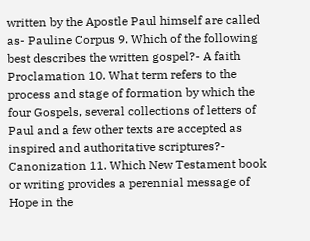written by the Apostle Paul himself are called as- Pauline Corpus 9. Which of the following best describes the written gospel?- A faith Proclamation 10. What term refers to the process and stage of formation by which the four Gospels, several collections of letters of Paul and a few other texts are accepted as inspired and authoritative scriptures?- Canonization 11. Which New Testament book or writing provides a perennial message of Hope in the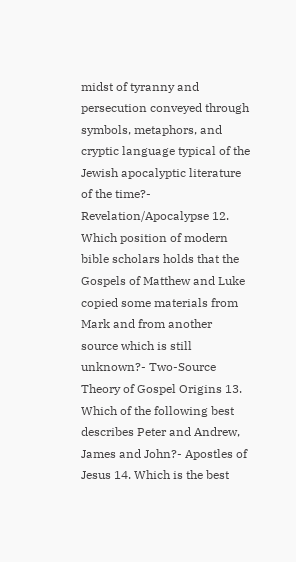midst of tyranny and persecution conveyed through symbols, metaphors, and cryptic language typical of the Jewish apocalyptic literature of the time?- Revelation/Apocalypse 12. Which position of modern bible scholars holds that the Gospels of Matthew and Luke copied some materials from Mark and from another source which is still unknown?- Two-Source Theory of Gospel Origins 13. Which of the following best describes Peter and Andrew, James and John?- Apostles of Jesus 14. Which is the best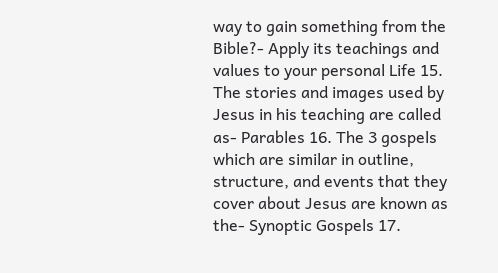way to gain something from the Bible?- Apply its teachings and values to your personal Life 15. The stories and images used by Jesus in his teaching are called as- Parables 16. The 3 gospels which are similar in outline, structure, and events that they cover about Jesus are known as the- Synoptic Gospels 17.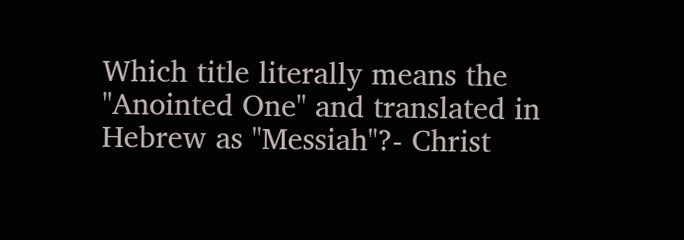Which title literally means the "Anointed One" and translated in Hebrew as "Messiah"?- Christ